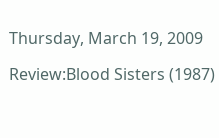Thursday, March 19, 2009

Review:Blood Sisters (1987)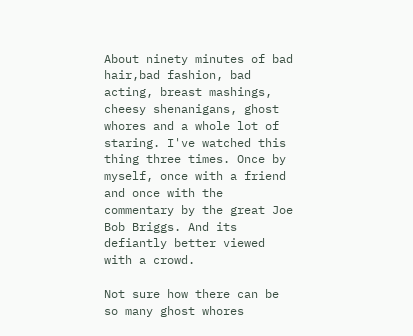About ninety minutes of bad hair,bad fashion, bad acting, breast mashings, cheesy shenanigans, ghost whores and a whole lot of staring. I've watched this thing three times. Once by myself, once with a friend and once with the commentary by the great Joe Bob Briggs. And its defiantly better viewed with a crowd.

Not sure how there can be so many ghost whores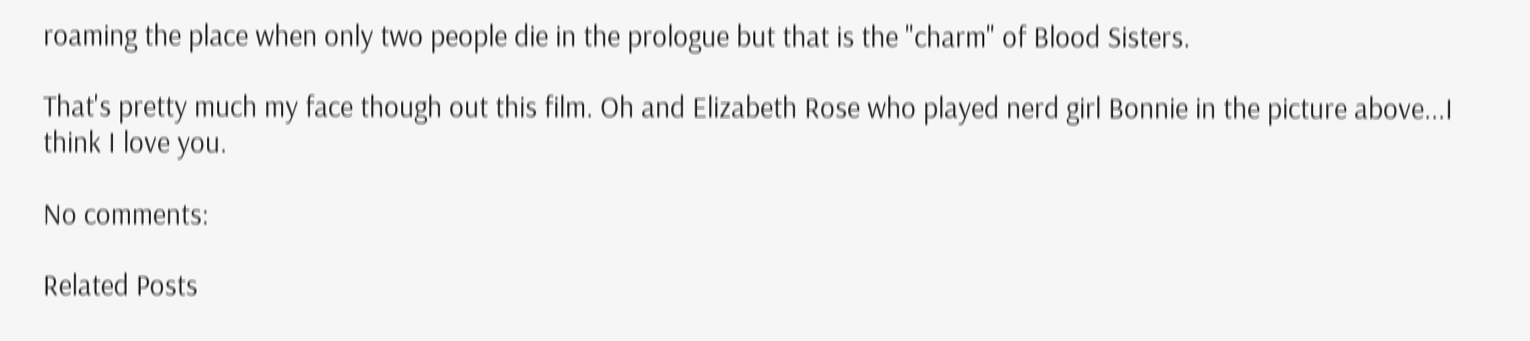roaming the place when only two people die in the prologue but that is the "charm" of Blood Sisters.

That's pretty much my face though out this film. Oh and Elizabeth Rose who played nerd girl Bonnie in the picture above...I think I love you.

No comments:

Related Posts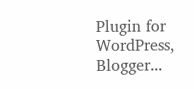Plugin for WordPress, Blogger...